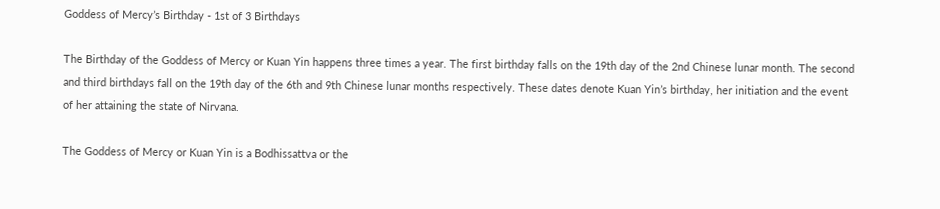Goddess of Mercy’s Birthday - 1st of 3 Birthdays

The Birthday of the Goddess of Mercy or Kuan Yin happens three times a year. The first birthday falls on the 19th day of the 2nd Chinese lunar month. The second and third birthdays fall on the 19th day of the 6th and 9th Chinese lunar months respectively. These dates denote Kuan Yin’s birthday, her initiation and the event of her attaining the state of Nirvana.

The Goddess of Mercy or Kuan Yin is a Bodhissattva or the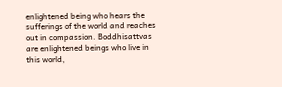enlightened being who hears the sufferings of the world and reaches out in compassion. Boddhisattvas are enlightened beings who live in this world,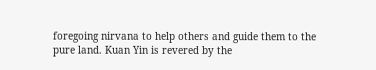foregoing nirvana to help others and guide them to the pure land. Kuan Yin is revered by the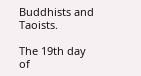Buddhists and Taoists.

The 19th day of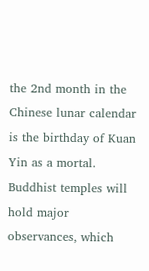the 2nd month in the Chinese lunar calendar is the birthday of Kuan Yin as a mortal. Buddhist temples will hold major observances, which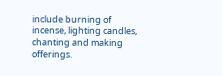include burning of incense, lighting candles, chanting and making offerings.